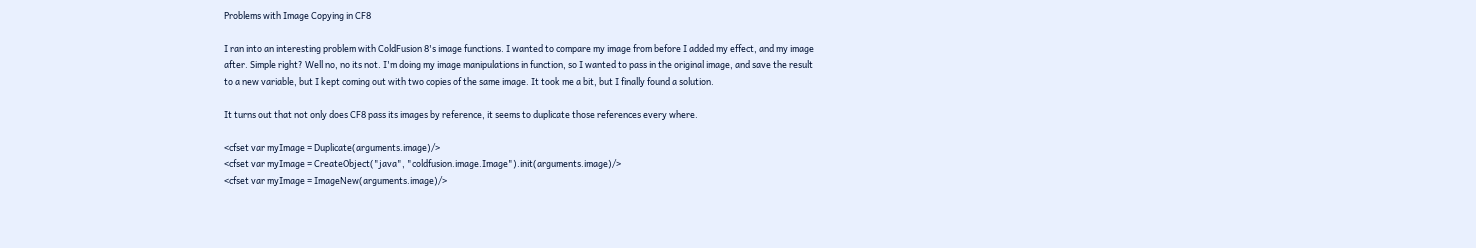Problems with Image Copying in CF8

I ran into an interesting problem with ColdFusion 8's image functions. I wanted to compare my image from before I added my effect, and my image after. Simple right? Well no, no its not. I'm doing my image manipulations in function, so I wanted to pass in the original image, and save the result to a new variable, but I kept coming out with two copies of the same image. It took me a bit, but I finally found a solution.

It turns out that not only does CF8 pass its images by reference, it seems to duplicate those references every where.

<cfset var myImage = Duplicate(arguments.image)/>
<cfset var myImage = CreateObject("java", "coldfusion.image.Image").init(arguments.image)/>
<cfset var myImage = ImageNew(arguments.image)/>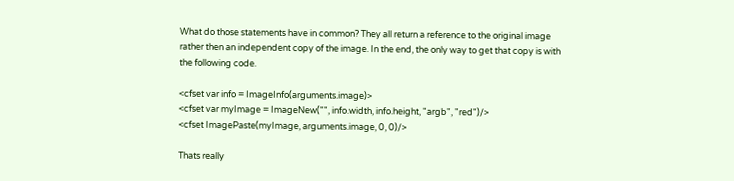What do those statements have in common? They all return a reference to the original image rather then an independent copy of the image. In the end, the only way to get that copy is with the following code.

<cfset var info = ImageInfo(arguments.image)>
<cfset var myImage = ImageNew("", info.width, info.height, "argb", "red")/>
<cfset ImagePaste(myImage, arguments.image, 0, 0)/>

Thats really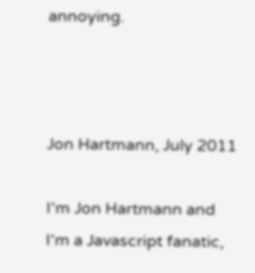annoying.



Jon Hartmann, July 2011

I'm Jon Hartmann and I'm a Javascript fanatic,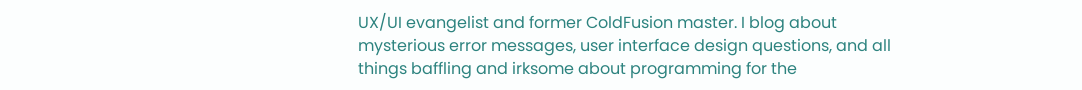UX/UI evangelist and former ColdFusion master. I blog about mysterious error messages, user interface design questions, and all things baffling and irksome about programming for the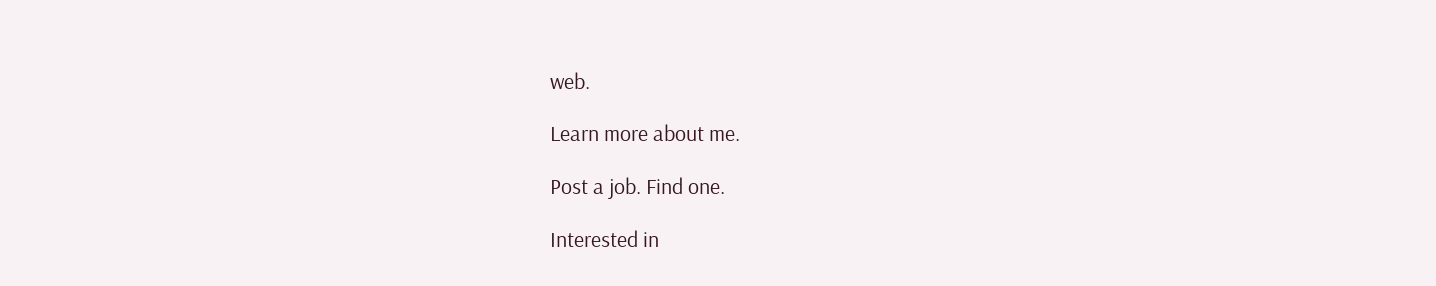web.

Learn more about me.

Post a job. Find one.

Interested in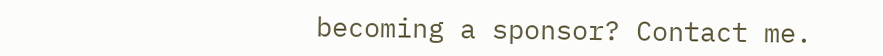becoming a sponsor? Contact me.